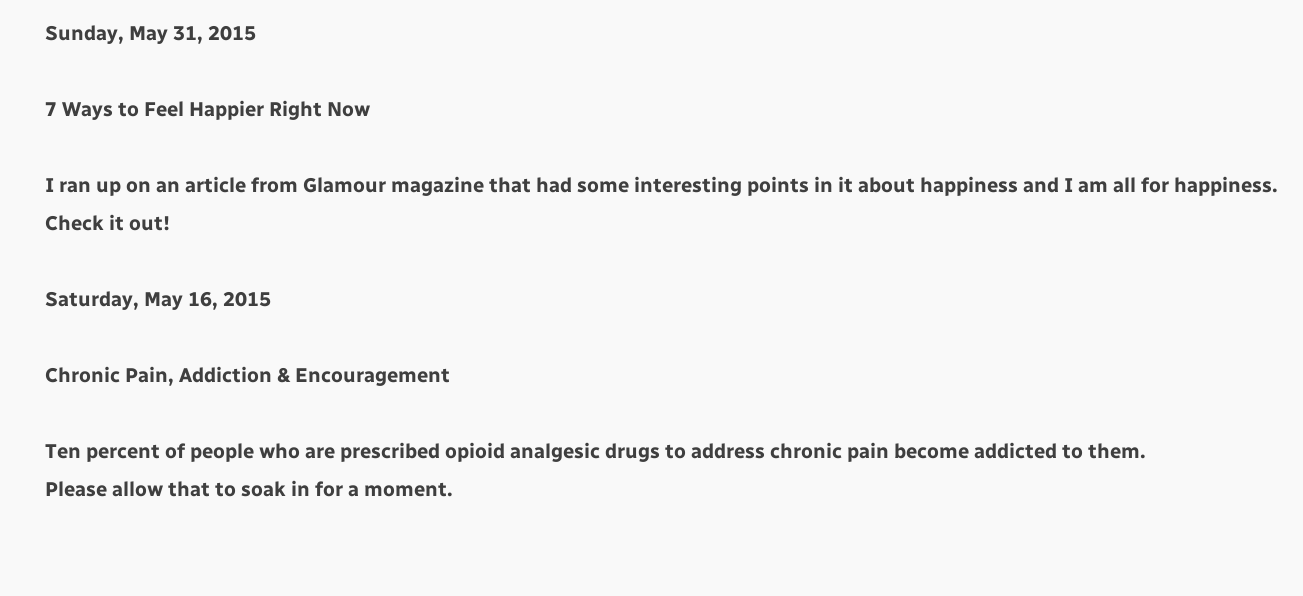Sunday, May 31, 2015

7 Ways to Feel Happier Right Now

I ran up on an article from Glamour magazine that had some interesting points in it about happiness and I am all for happiness. Check it out!

Saturday, May 16, 2015

Chronic Pain, Addiction & Encouragement

Ten percent of people who are prescribed opioid analgesic drugs to address chronic pain become addicted to them.
Please allow that to soak in for a moment.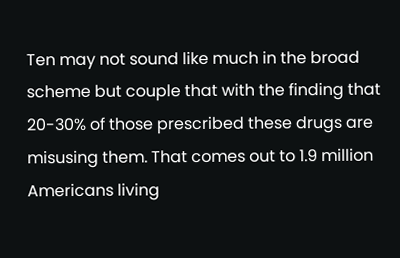Ten may not sound like much in the broad scheme but couple that with the finding that 20-30% of those prescribed these drugs are misusing them. That comes out to 1.9 million Americans living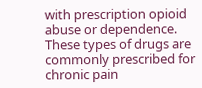with prescription opioid abuse or dependence. These types of drugs are commonly prescribed for chronic pain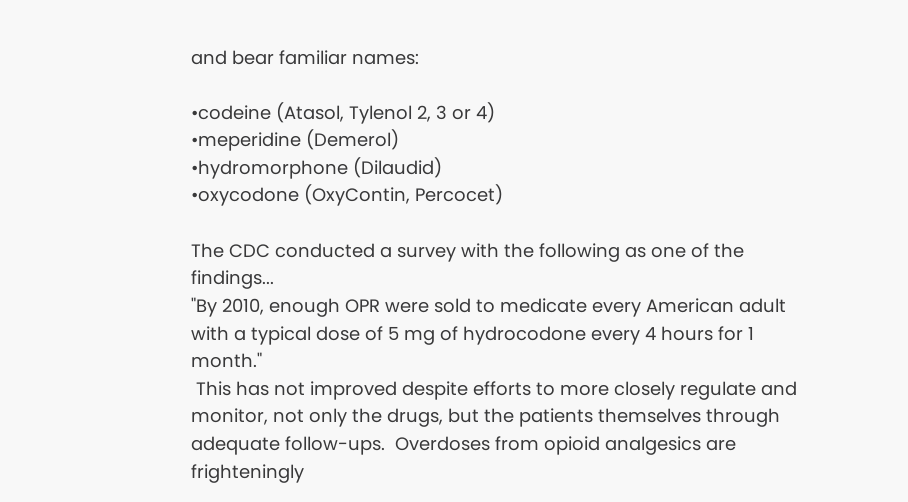and bear familiar names:

•codeine (Atasol, Tylenol 2, 3 or 4)
•meperidine (Demerol)
•hydromorphone (Dilaudid)
•oxycodone (OxyContin, Percocet)

The CDC conducted a survey with the following as one of the findings...
"By 2010, enough OPR were sold to medicate every American adult with a typical dose of 5 mg of hydrocodone every 4 hours for 1 month."
 This has not improved despite efforts to more closely regulate and monitor, not only the drugs, but the patients themselves through adequate follow-ups.  Overdoses from opioid analgesics are frighteningly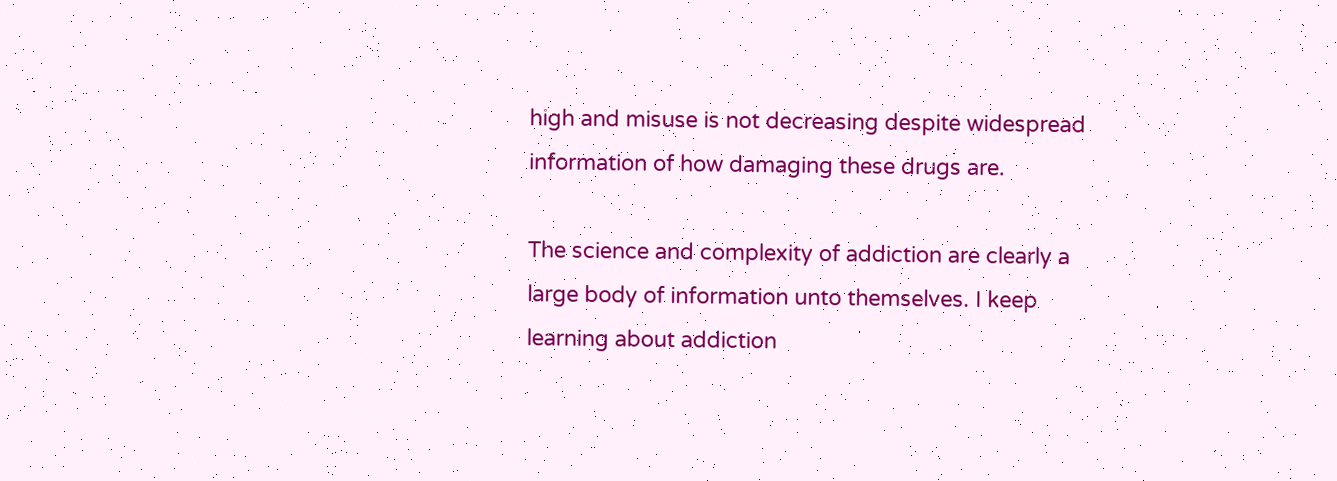high and misuse is not decreasing despite widespread information of how damaging these drugs are.

The science and complexity of addiction are clearly a large body of information unto themselves. I keep learning about addiction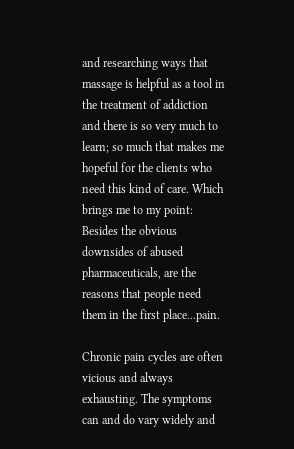and researching ways that massage is helpful as a tool in the treatment of addiction and there is so very much to learn; so much that makes me hopeful for the clients who need this kind of care. Which brings me to my point: Besides the obvious downsides of abused pharmaceuticals, are the reasons that people need them in the first place...pain.

Chronic pain cycles are often vicious and always exhausting. The symptoms can and do vary widely and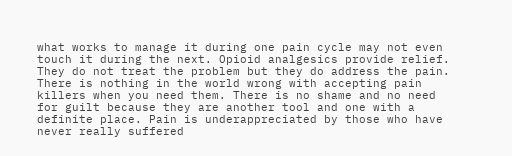what works to manage it during one pain cycle may not even touch it during the next. Opioid analgesics provide relief. They do not treat the problem but they do address the pain. There is nothing in the world wrong with accepting pain killers when you need them. There is no shame and no need for guilt because they are another tool and one with a definite place. Pain is underappreciated by those who have never really suffered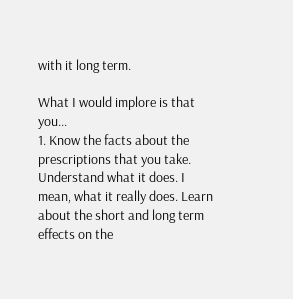with it long term.

What I would implore is that you...
1. Know the facts about the prescriptions that you take. Understand what it does. I mean, what it really does. Learn about the short and long term effects on the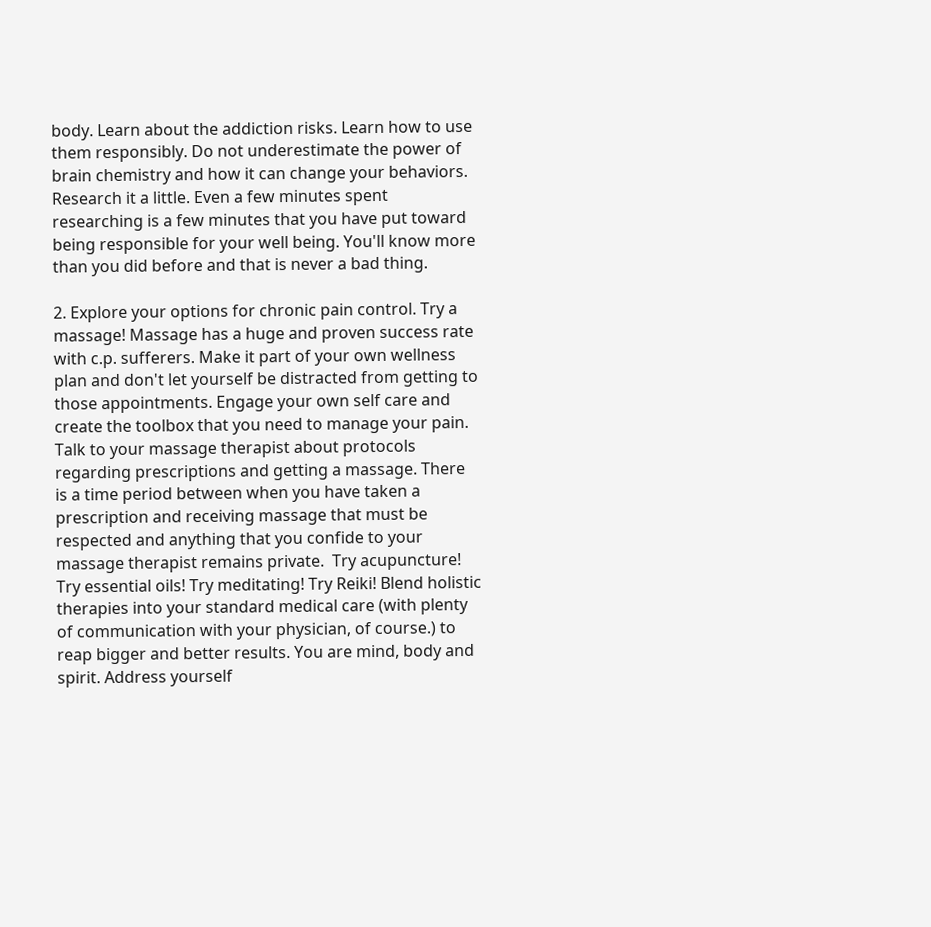body. Learn about the addiction risks. Learn how to use them responsibly. Do not underestimate the power of brain chemistry and how it can change your behaviors. Research it a little. Even a few minutes spent researching is a few minutes that you have put toward being responsible for your well being. You'll know more than you did before and that is never a bad thing.

2. Explore your options for chronic pain control. Try a massage! Massage has a huge and proven success rate with c.p. sufferers. Make it part of your own wellness plan and don't let yourself be distracted from getting to those appointments. Engage your own self care and create the toolbox that you need to manage your pain. Talk to your massage therapist about protocols regarding prescriptions and getting a massage. There is a time period between when you have taken a prescription and receiving massage that must be respected and anything that you confide to your massage therapist remains private.  Try acupuncture! Try essential oils! Try meditating! Try Reiki! Blend holistic therapies into your standard medical care (with plenty of communication with your physician, of course.) to reap bigger and better results. You are mind, body and spirit. Address yourself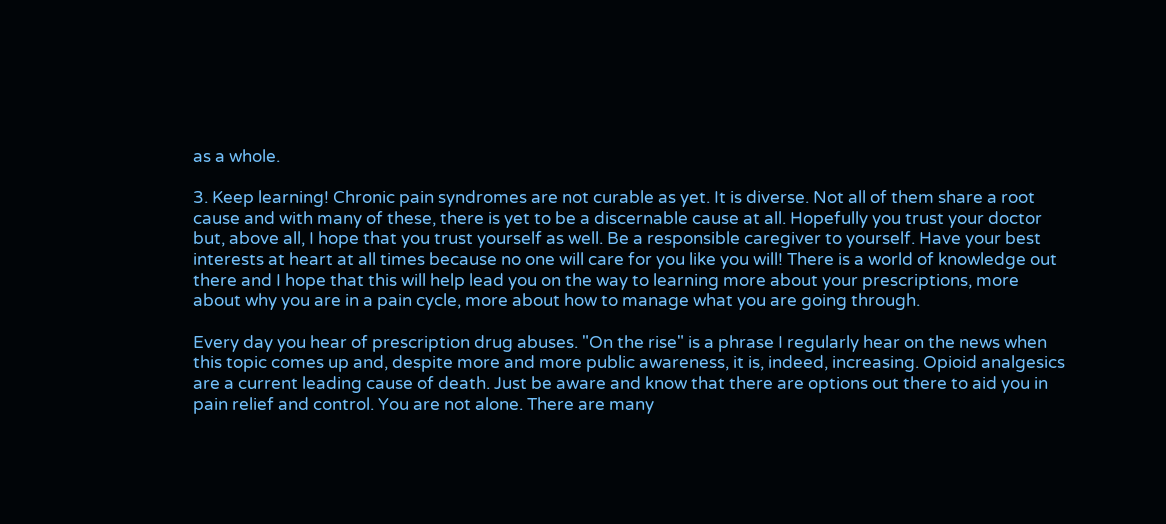as a whole.

3. Keep learning! Chronic pain syndromes are not curable as yet. It is diverse. Not all of them share a root cause and with many of these, there is yet to be a discernable cause at all. Hopefully you trust your doctor but, above all, I hope that you trust yourself as well. Be a responsible caregiver to yourself. Have your best interests at heart at all times because no one will care for you like you will! There is a world of knowledge out there and I hope that this will help lead you on the way to learning more about your prescriptions, more about why you are in a pain cycle, more about how to manage what you are going through.

Every day you hear of prescription drug abuses. "On the rise" is a phrase I regularly hear on the news when this topic comes up and, despite more and more public awareness, it is, indeed, increasing. Opioid analgesics are a current leading cause of death. Just be aware and know that there are options out there to aid you in pain relief and control. You are not alone. There are many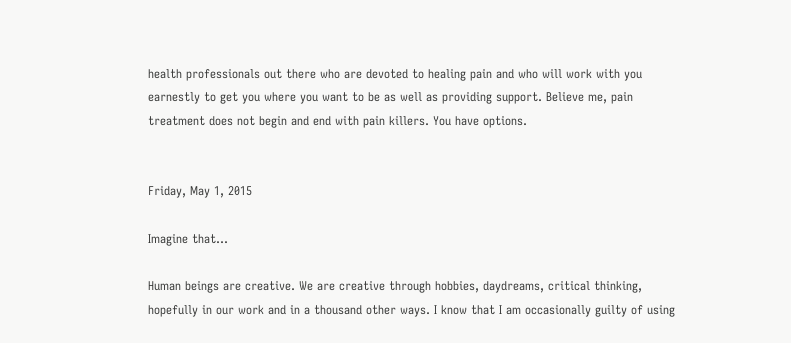health professionals out there who are devoted to healing pain and who will work with you earnestly to get you where you want to be as well as providing support. Believe me, pain treatment does not begin and end with pain killers. You have options.


Friday, May 1, 2015

Imagine that...

Human beings are creative. We are creative through hobbies, daydreams, critical thinking, hopefully in our work and in a thousand other ways. I know that I am occasionally guilty of using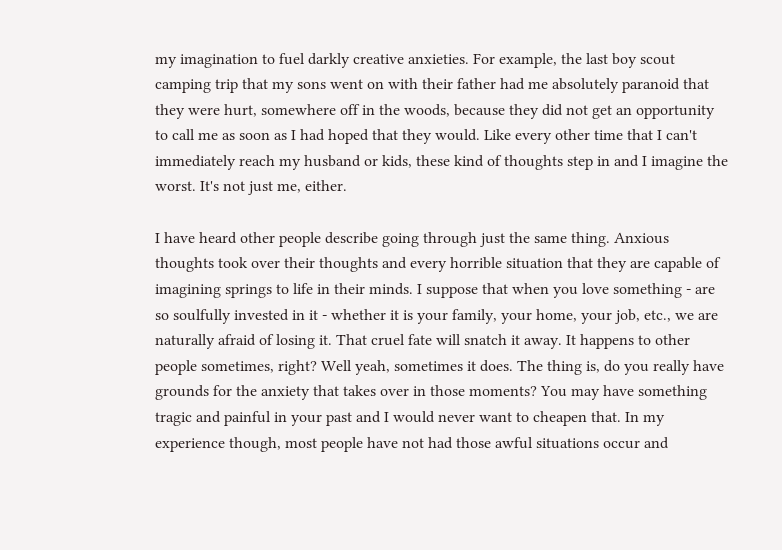my imagination to fuel darkly creative anxieties. For example, the last boy scout camping trip that my sons went on with their father had me absolutely paranoid that they were hurt, somewhere off in the woods, because they did not get an opportunity to call me as soon as I had hoped that they would. Like every other time that I can't immediately reach my husband or kids, these kind of thoughts step in and I imagine the worst. It's not just me, either.

I have heard other people describe going through just the same thing. Anxious thoughts took over their thoughts and every horrible situation that they are capable of imagining springs to life in their minds. I suppose that when you love something - are so soulfully invested in it - whether it is your family, your home, your job, etc., we are naturally afraid of losing it. That cruel fate will snatch it away. It happens to other people sometimes, right? Well yeah, sometimes it does. The thing is, do you really have grounds for the anxiety that takes over in those moments? You may have something tragic and painful in your past and I would never want to cheapen that. In my experience though, most people have not had those awful situations occur and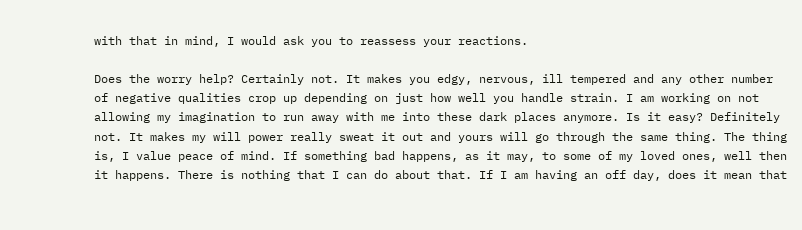with that in mind, I would ask you to reassess your reactions.

Does the worry help? Certainly not. It makes you edgy, nervous, ill tempered and any other number of negative qualities crop up depending on just how well you handle strain. I am working on not allowing my imagination to run away with me into these dark places anymore. Is it easy? Definitely not. It makes my will power really sweat it out and yours will go through the same thing. The thing is, I value peace of mind. If something bad happens, as it may, to some of my loved ones, well then it happens. There is nothing that I can do about that. If I am having an off day, does it mean that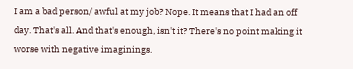I am a bad person/ awful at my job? Nope. It means that I had an off day. That's all. And that's enough, isn't it? There's no point making it worse with negative imaginings.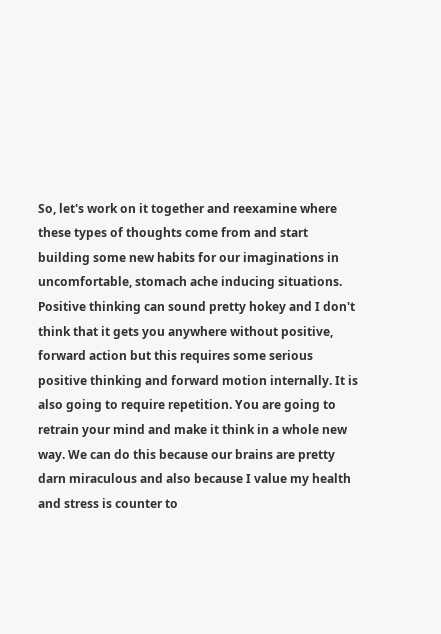So, let's work on it together and reexamine where these types of thoughts come from and start building some new habits for our imaginations in uncomfortable, stomach ache inducing situations. Positive thinking can sound pretty hokey and I don't think that it gets you anywhere without positive, forward action but this requires some serious positive thinking and forward motion internally. It is also going to require repetition. You are going to retrain your mind and make it think in a whole new way. We can do this because our brains are pretty darn miraculous and also because I value my health and stress is counter to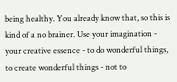being healthy. You already know that, so this is kind of a no brainer. Use your imagination - your creative essence - to do wonderful things, to create wonderful things - not to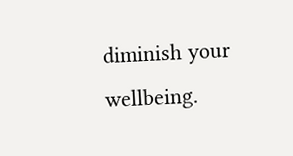diminish your wellbeing.